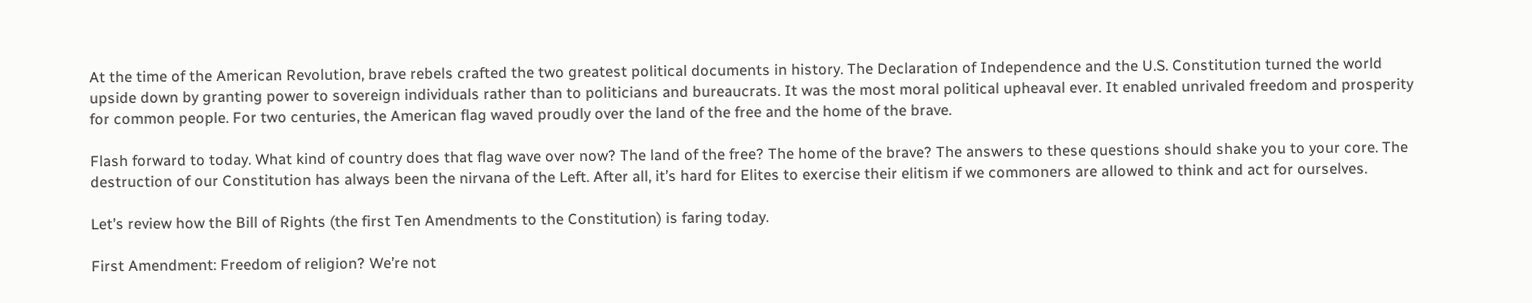At the time of the American Revolution, brave rebels crafted the two greatest political documents in history. The Declaration of Independence and the U.S. Constitution turned the world upside down by granting power to sovereign individuals rather than to politicians and bureaucrats. It was the most moral political upheaval ever. It enabled unrivaled freedom and prosperity for common people. For two centuries, the American flag waved proudly over the land of the free and the home of the brave.

Flash forward to today. What kind of country does that flag wave over now? The land of the free? The home of the brave? The answers to these questions should shake you to your core. The destruction of our Constitution has always been the nirvana of the Left. After all, it’s hard for Elites to exercise their elitism if we commoners are allowed to think and act for ourselves.

Let’s review how the Bill of Rights (the first Ten Amendments to the Constitution) is faring today.

First Amendment: Freedom of religion? We’re not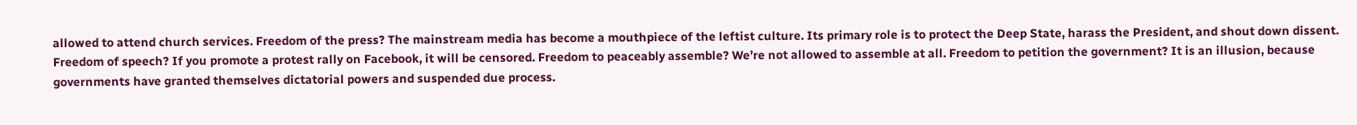allowed to attend church services. Freedom of the press? The mainstream media has become a mouthpiece of the leftist culture. Its primary role is to protect the Deep State, harass the President, and shout down dissent. Freedom of speech? If you promote a protest rally on Facebook, it will be censored. Freedom to peaceably assemble? We’re not allowed to assemble at all. Freedom to petition the government? It is an illusion, because governments have granted themselves dictatorial powers and suspended due process.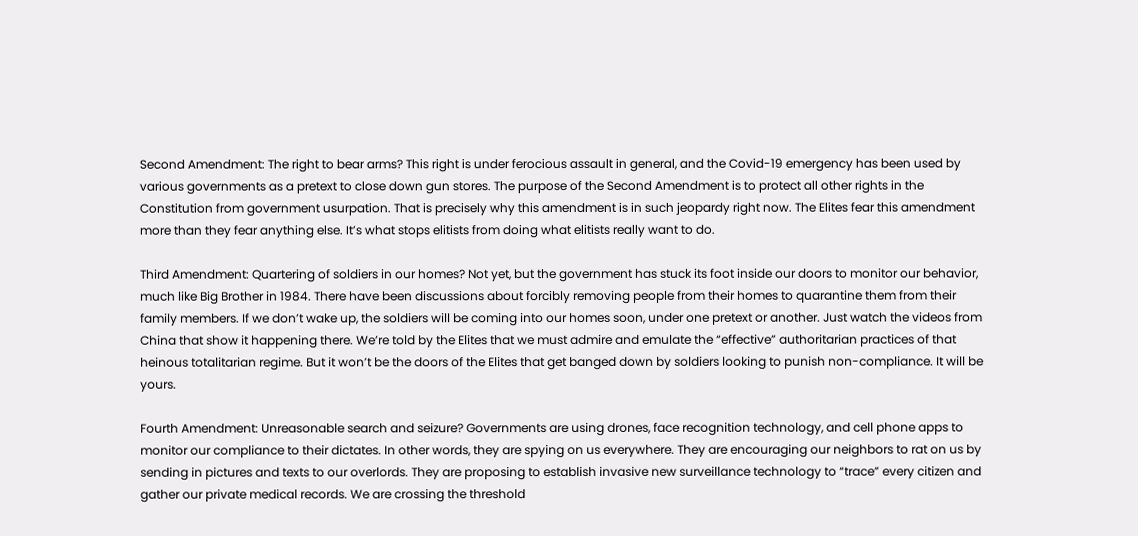Second Amendment: The right to bear arms? This right is under ferocious assault in general, and the Covid-19 emergency has been used by various governments as a pretext to close down gun stores. The purpose of the Second Amendment is to protect all other rights in the Constitution from government usurpation. That is precisely why this amendment is in such jeopardy right now. The Elites fear this amendment more than they fear anything else. It’s what stops elitists from doing what elitists really want to do.

Third Amendment: Quartering of soldiers in our homes? Not yet, but the government has stuck its foot inside our doors to monitor our behavior, much like Big Brother in 1984. There have been discussions about forcibly removing people from their homes to quarantine them from their family members. If we don’t wake up, the soldiers will be coming into our homes soon, under one pretext or another. Just watch the videos from China that show it happening there. We’re told by the Elites that we must admire and emulate the “effective” authoritarian practices of that heinous totalitarian regime. But it won’t be the doors of the Elites that get banged down by soldiers looking to punish non-compliance. It will be yours.

Fourth Amendment: Unreasonable search and seizure? Governments are using drones, face recognition technology, and cell phone apps to monitor our compliance to their dictates. In other words, they are spying on us everywhere. They are encouraging our neighbors to rat on us by sending in pictures and texts to our overlords. They are proposing to establish invasive new surveillance technology to “trace” every citizen and gather our private medical records. We are crossing the threshold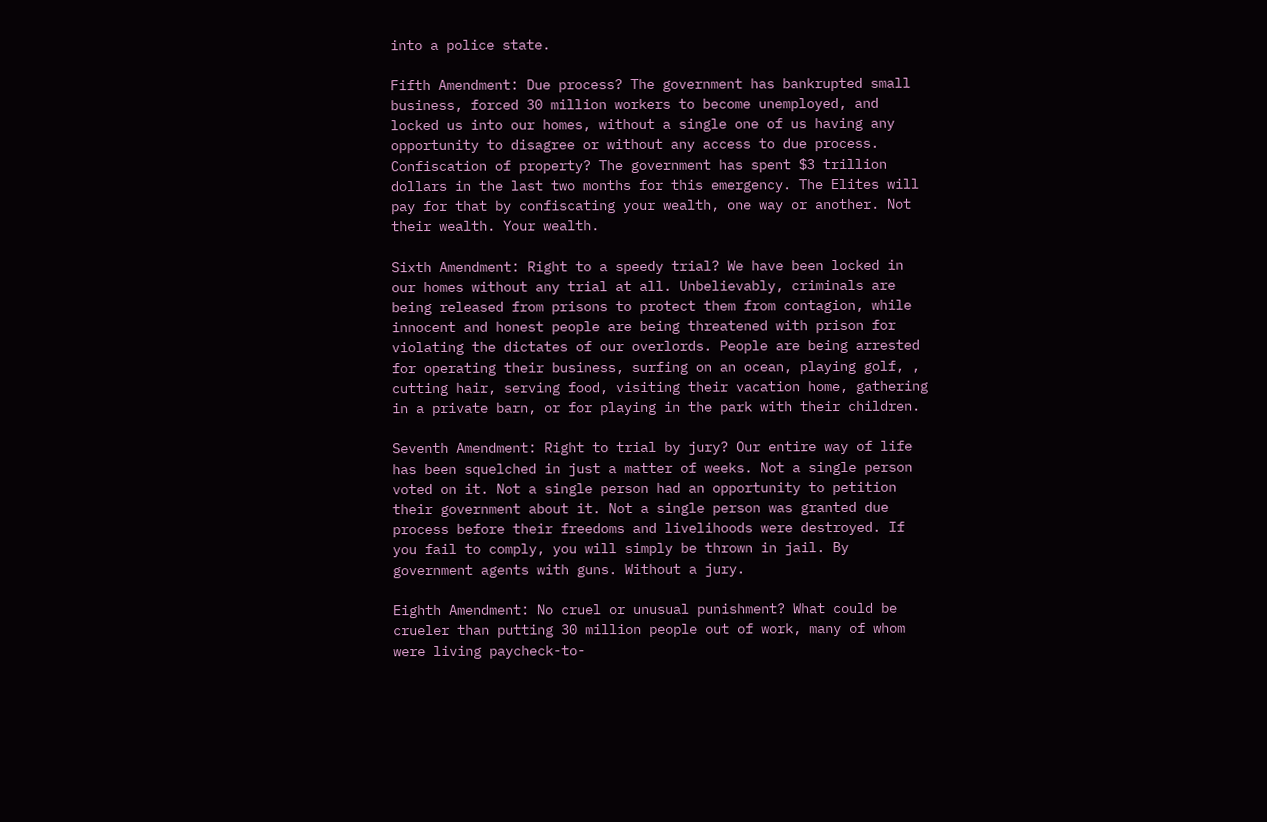into a police state.

Fifth Amendment: Due process? The government has bankrupted small business, forced 30 million workers to become unemployed, and locked us into our homes, without a single one of us having any opportunity to disagree or without any access to due process. Confiscation of property? The government has spent $3 trillion dollars in the last two months for this emergency. The Elites will pay for that by confiscating your wealth, one way or another. Not their wealth. Your wealth.

Sixth Amendment: Right to a speedy trial? We have been locked in our homes without any trial at all. Unbelievably, criminals are being released from prisons to protect them from contagion, while innocent and honest people are being threatened with prison for violating the dictates of our overlords. People are being arrested for operating their business, surfing on an ocean, playing golf, , cutting hair, serving food, visiting their vacation home, gathering in a private barn, or for playing in the park with their children.

Seventh Amendment: Right to trial by jury? Our entire way of life has been squelched in just a matter of weeks. Not a single person voted on it. Not a single person had an opportunity to petition their government about it. Not a single person was granted due process before their freedoms and livelihoods were destroyed. If you fail to comply, you will simply be thrown in jail. By government agents with guns. Without a jury.

Eighth Amendment: No cruel or unusual punishment? What could be crueler than putting 30 million people out of work, many of whom were living paycheck-to-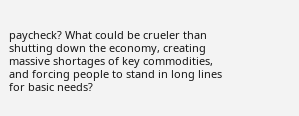paycheck? What could be crueler than shutting down the economy, creating massive shortages of key commodities, and forcing people to stand in long lines for basic needs?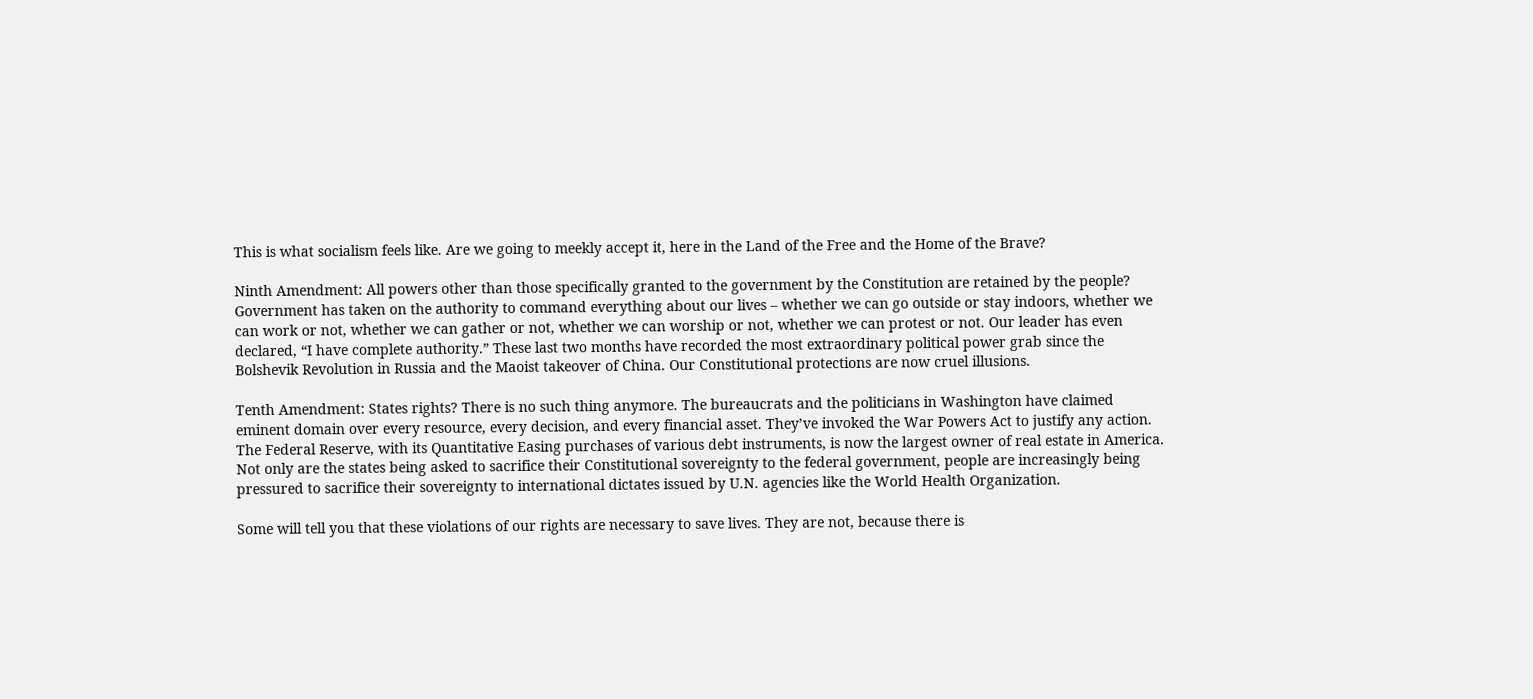This is what socialism feels like. Are we going to meekly accept it, here in the Land of the Free and the Home of the Brave?

Ninth Amendment: All powers other than those specifically granted to the government by the Constitution are retained by the people? Government has taken on the authority to command everything about our lives – whether we can go outside or stay indoors, whether we can work or not, whether we can gather or not, whether we can worship or not, whether we can protest or not. Our leader has even declared, “I have complete authority.” These last two months have recorded the most extraordinary political power grab since the Bolshevik Revolution in Russia and the Maoist takeover of China. Our Constitutional protections are now cruel illusions.

Tenth Amendment: States rights? There is no such thing anymore. The bureaucrats and the politicians in Washington have claimed eminent domain over every resource, every decision, and every financial asset. They’ve invoked the War Powers Act to justify any action. The Federal Reserve, with its Quantitative Easing purchases of various debt instruments, is now the largest owner of real estate in America. Not only are the states being asked to sacrifice their Constitutional sovereignty to the federal government, people are increasingly being pressured to sacrifice their sovereignty to international dictates issued by U.N. agencies like the World Health Organization.

Some will tell you that these violations of our rights are necessary to save lives. They are not, because there is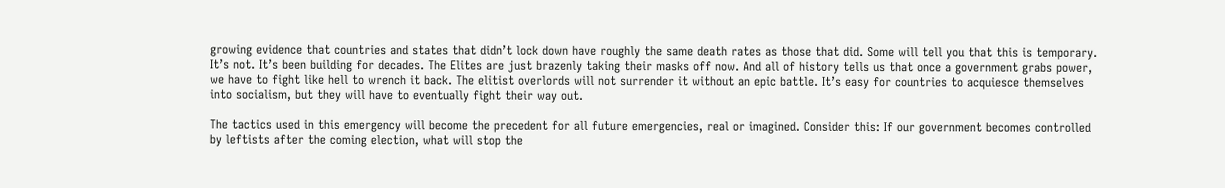growing evidence that countries and states that didn’t lock down have roughly the same death rates as those that did. Some will tell you that this is temporary. It’s not. It’s been building for decades. The Elites are just brazenly taking their masks off now. And all of history tells us that once a government grabs power, we have to fight like hell to wrench it back. The elitist overlords will not surrender it without an epic battle. It’s easy for countries to acquiesce themselves into socialism, but they will have to eventually fight their way out.

The tactics used in this emergency will become the precedent for all future emergencies, real or imagined. Consider this: If our government becomes controlled by leftists after the coming election, what will stop the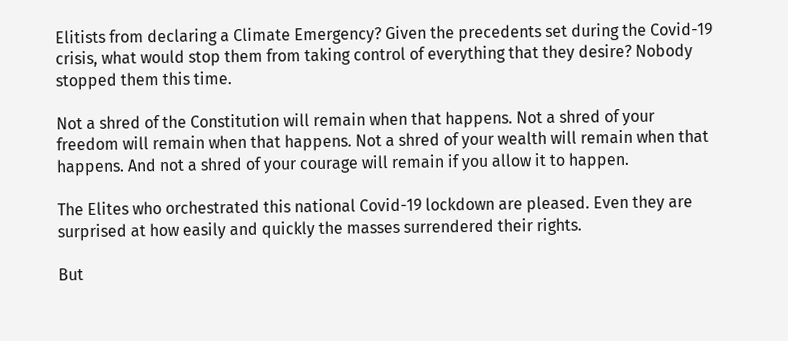Elitists from declaring a Climate Emergency? Given the precedents set during the Covid-19 crisis, what would stop them from taking control of everything that they desire? Nobody stopped them this time.

Not a shred of the Constitution will remain when that happens. Not a shred of your freedom will remain when that happens. Not a shred of your wealth will remain when that happens. And not a shred of your courage will remain if you allow it to happen.

The Elites who orchestrated this national Covid-19 lockdown are pleased. Even they are surprised at how easily and quickly the masses surrendered their rights.

But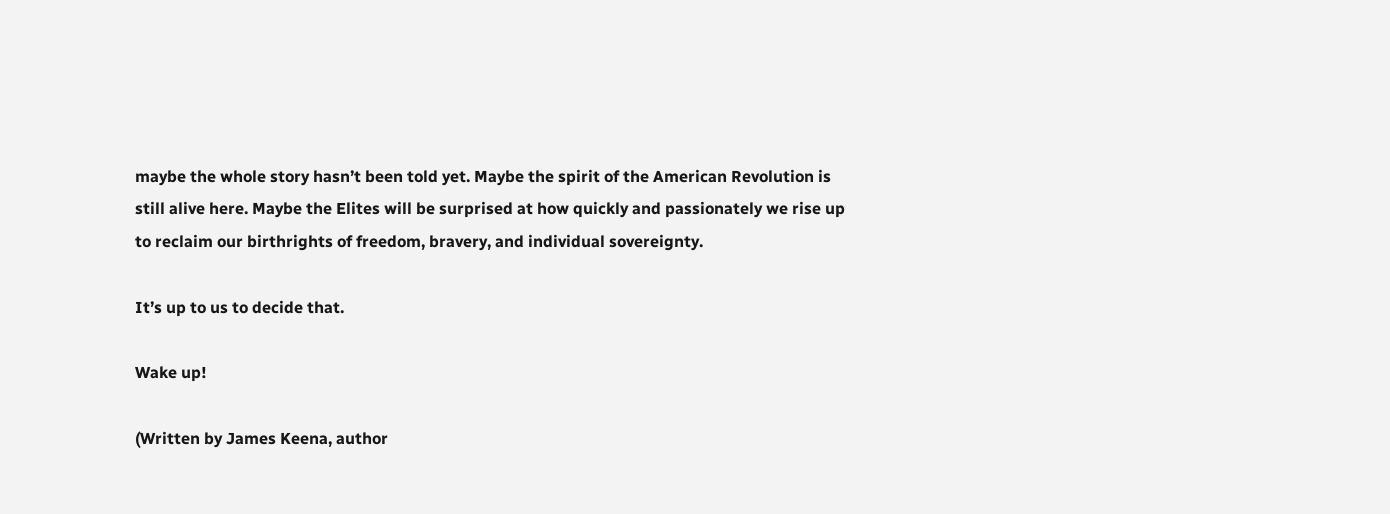maybe the whole story hasn’t been told yet. Maybe the spirit of the American Revolution is still alive here. Maybe the Elites will be surprised at how quickly and passionately we rise up to reclaim our birthrights of freedom, bravery, and individual sovereignty.

It’s up to us to decide that.

Wake up!

(Written by James Keena, author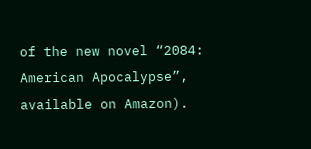of the new novel “2084: American Apocalypse”, available on Amazon).